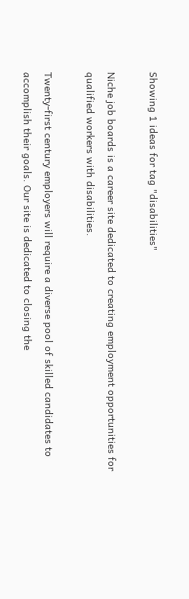Showing 1 ideas for tag "disabilities"

Niche job boards is a career site dedicated to creating employment opportunities for qualified workers with disabilities.

Twenty-first century employers will require a diverse pool of skilled candidates to accomplish their goals. Our site is dedicated to closing the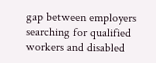gap between employers searching for qualified workers and disabled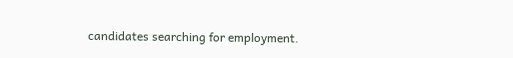candidates searching for employment.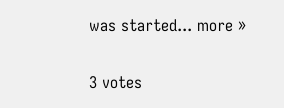was started... more »


3 votes